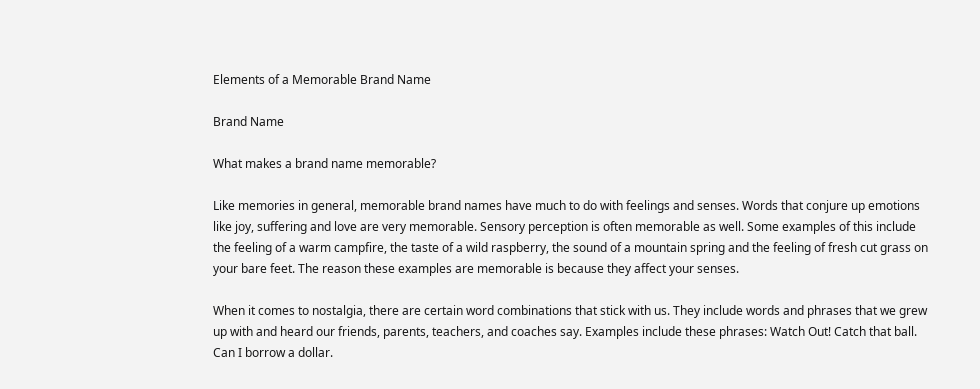Elements of a Memorable Brand Name

Brand Name

What makes a brand name memorable?

Like memories in general, memorable brand names have much to do with feelings and senses. Words that conjure up emotions like joy, suffering and love are very memorable. Sensory perception is often memorable as well. Some examples of this include the feeling of a warm campfire, the taste of a wild raspberry, the sound of a mountain spring and the feeling of fresh cut grass on your bare feet. The reason these examples are memorable is because they affect your senses.

When it comes to nostalgia, there are certain word combinations that stick with us. They include words and phrases that we grew up with and heard our friends, parents, teachers, and coaches say. Examples include these phrases: Watch Out! Catch that ball. Can I borrow a dollar.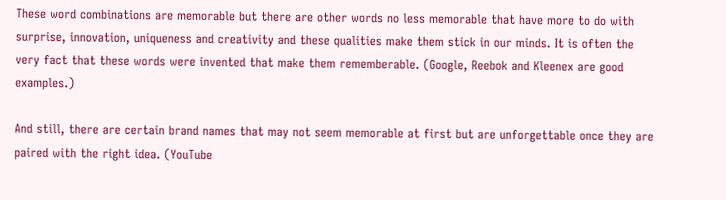These word combinations are memorable but there are other words no less memorable that have more to do with surprise, innovation, uniqueness and creativity and these qualities make them stick in our minds. It is often the very fact that these words were invented that make them rememberable. (Google, Reebok and Kleenex are good examples.)

And still, there are certain brand names that may not seem memorable at first but are unforgettable once they are paired with the right idea. (YouTube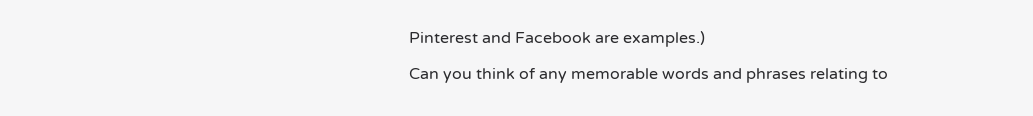Pinterest and Facebook are examples.)

Can you think of any memorable words and phrases relating to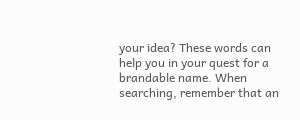your idea? These words can help you in your quest for a brandable name. When searching, remember that an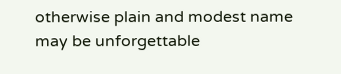otherwise plain and modest name may be unforgettable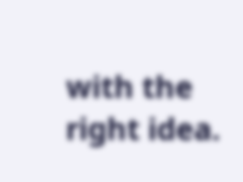with the right idea.